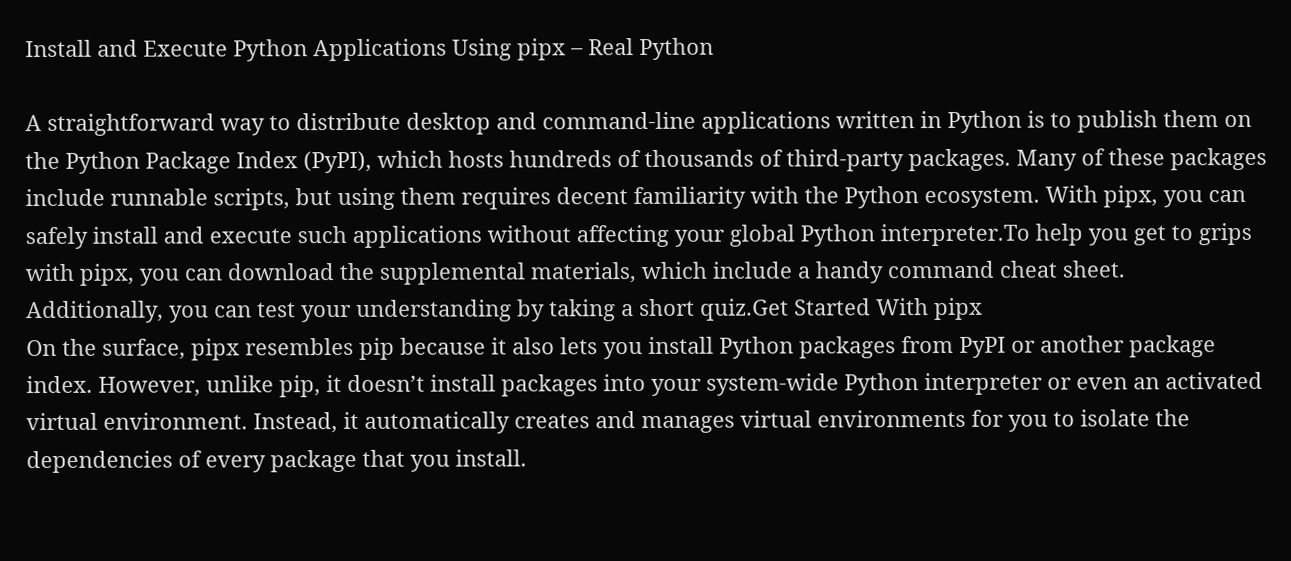Install and Execute Python Applications Using pipx – Real Python

A straightforward way to distribute desktop and command-line applications written in Python is to publish them on the Python Package Index (PyPI), which hosts hundreds of thousands of third-party packages. Many of these packages include runnable scripts, but using them requires decent familiarity with the Python ecosystem. With pipx, you can safely install and execute such applications without affecting your global Python interpreter.To help you get to grips with pipx, you can download the supplemental materials, which include a handy command cheat sheet. Additionally, you can test your understanding by taking a short quiz.Get Started With pipx
On the surface, pipx resembles pip because it also lets you install Python packages from PyPI or another package index. However, unlike pip, it doesn’t install packages into your system-wide Python interpreter or even an activated virtual environment. Instead, it automatically creates and manages virtual environments for you to isolate the dependencies of every package that you install.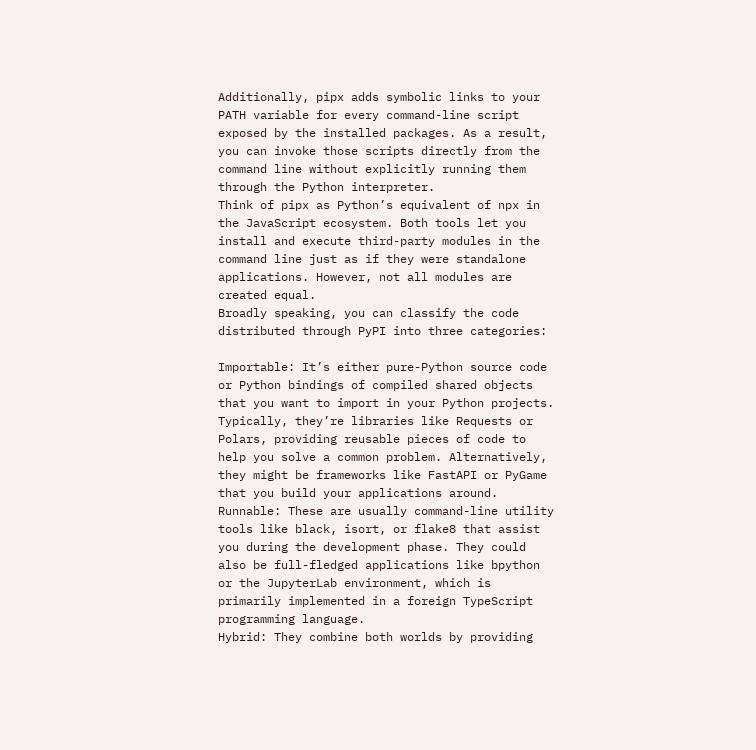Additionally, pipx adds symbolic links to your PATH variable for every command-line script exposed by the installed packages. As a result, you can invoke those scripts directly from the command line without explicitly running them through the Python interpreter.
Think of pipx as Python’s equivalent of npx in the JavaScript ecosystem. Both tools let you install and execute third-party modules in the command line just as if they were standalone applications. However, not all modules are created equal.
Broadly speaking, you can classify the code distributed through PyPI into three categories:

Importable: It’s either pure-Python source code or Python bindings of compiled shared objects that you want to import in your Python projects. Typically, they’re libraries like Requests or Polars, providing reusable pieces of code to help you solve a common problem. Alternatively, they might be frameworks like FastAPI or PyGame that you build your applications around.
Runnable: These are usually command-line utility tools like black, isort, or flake8 that assist you during the development phase. They could also be full-fledged applications like bpython or the JupyterLab environment, which is primarily implemented in a foreign TypeScript programming language.
Hybrid: They combine both worlds by providing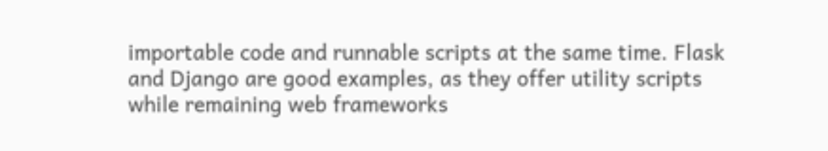importable code and runnable scripts at the same time. Flask and Django are good examples, as they offer utility scripts while remaining web frameworks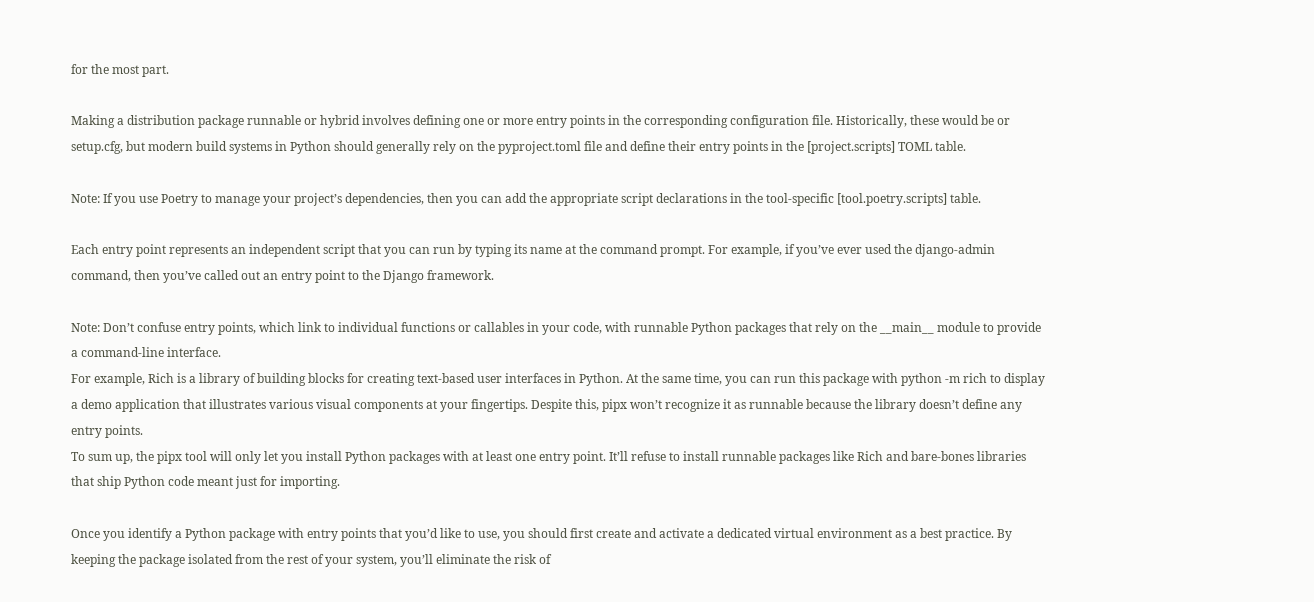for the most part.

Making a distribution package runnable or hybrid involves defining one or more entry points in the corresponding configuration file. Historically, these would be or setup.cfg, but modern build systems in Python should generally rely on the pyproject.toml file and define their entry points in the [project.scripts] TOML table.

Note: If you use Poetry to manage your project’s dependencies, then you can add the appropriate script declarations in the tool-specific [tool.poetry.scripts] table.

Each entry point represents an independent script that you can run by typing its name at the command prompt. For example, if you’ve ever used the django-admin command, then you’ve called out an entry point to the Django framework.

Note: Don’t confuse entry points, which link to individual functions or callables in your code, with runnable Python packages that rely on the __main__ module to provide a command-line interface.
For example, Rich is a library of building blocks for creating text-based user interfaces in Python. At the same time, you can run this package with python -m rich to display a demo application that illustrates various visual components at your fingertips. Despite this, pipx won’t recognize it as runnable because the library doesn’t define any entry points.
To sum up, the pipx tool will only let you install Python packages with at least one entry point. It’ll refuse to install runnable packages like Rich and bare-bones libraries that ship Python code meant just for importing.

Once you identify a Python package with entry points that you’d like to use, you should first create and activate a dedicated virtual environment as a best practice. By keeping the package isolated from the rest of your system, you’ll eliminate the risk of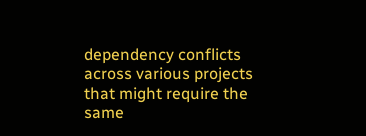dependency conflicts across various projects that might require the same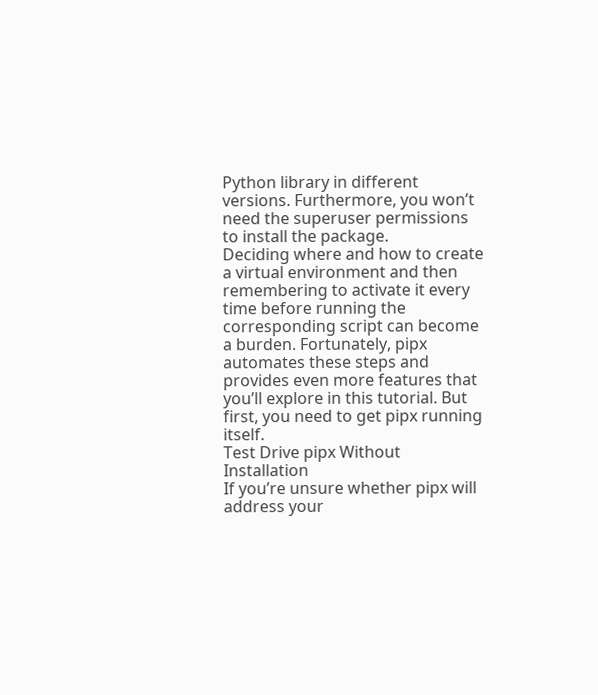Python library in different versions. Furthermore, you won’t need the superuser permissions to install the package.
Deciding where and how to create a virtual environment and then remembering to activate it every time before running the corresponding script can become a burden. Fortunately, pipx automates these steps and provides even more features that you’ll explore in this tutorial. But first, you need to get pipx running itself.
Test Drive pipx Without Installation
If you’re unsure whether pipx will address your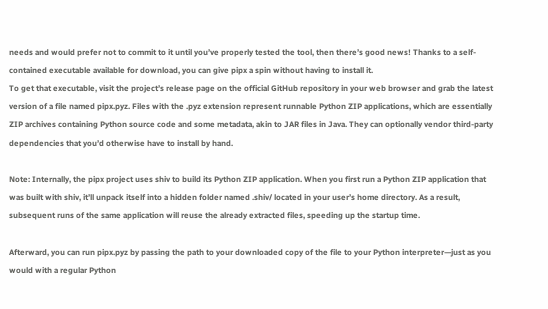needs and would prefer not to commit to it until you’ve properly tested the tool, then there’s good news! Thanks to a self-contained executable available for download, you can give pipx a spin without having to install it.
To get that executable, visit the project’s release page on the official GitHub repository in your web browser and grab the latest version of a file named pipx.pyz. Files with the .pyz extension represent runnable Python ZIP applications, which are essentially ZIP archives containing Python source code and some metadata, akin to JAR files in Java. They can optionally vendor third-party dependencies that you’d otherwise have to install by hand.

Note: Internally, the pipx project uses shiv to build its Python ZIP application. When you first run a Python ZIP application that was built with shiv, it’ll unpack itself into a hidden folder named .shiv/ located in your user’s home directory. As a result, subsequent runs of the same application will reuse the already extracted files, speeding up the startup time.

Afterward, you can run pipx.pyz by passing the path to your downloaded copy of the file to your Python interpreter—just as you would with a regular Python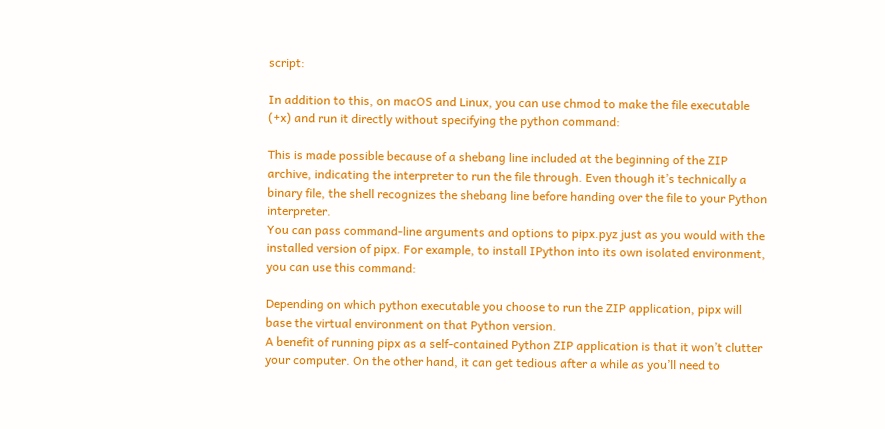script:

In addition to this, on macOS and Linux, you can use chmod to make the file executable (+x) and run it directly without specifying the python command:

This is made possible because of a shebang line included at the beginning of the ZIP archive, indicating the interpreter to run the file through. Even though it’s technically a binary file, the shell recognizes the shebang line before handing over the file to your Python interpreter.
You can pass command-line arguments and options to pipx.pyz just as you would with the installed version of pipx. For example, to install IPython into its own isolated environment, you can use this command:

Depending on which python executable you choose to run the ZIP application, pipx will base the virtual environment on that Python version.
A benefit of running pipx as a self-contained Python ZIP application is that it won’t clutter your computer. On the other hand, it can get tedious after a while as you’ll need to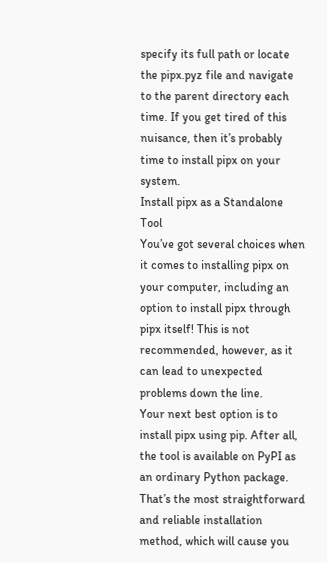specify its full path or locate the pipx.pyz file and navigate to the parent directory each time. If you get tired of this nuisance, then it’s probably time to install pipx on your system.
Install pipx as a Standalone Tool
You’ve got several choices when it comes to installing pipx on your computer, including an option to install pipx through pipx itself! This is not recommended, however, as it can lead to unexpected problems down the line.
Your next best option is to install pipx using pip. After all, the tool is available on PyPI as an ordinary Python package. That’s the most straightforward and reliable installation method, which will cause you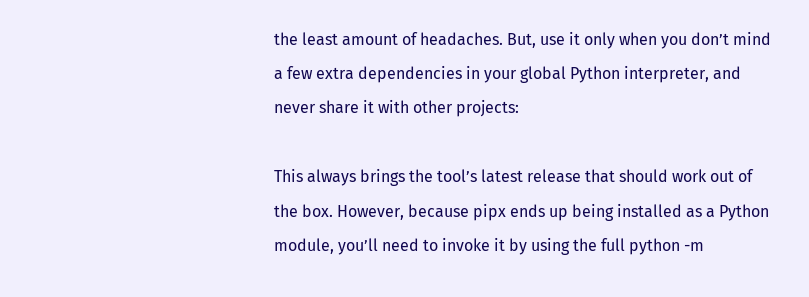the least amount of headaches. But, use it only when you don’t mind a few extra dependencies in your global Python interpreter, and never share it with other projects:

This always brings the tool’s latest release that should work out of the box. However, because pipx ends up being installed as a Python module, you’ll need to invoke it by using the full python -m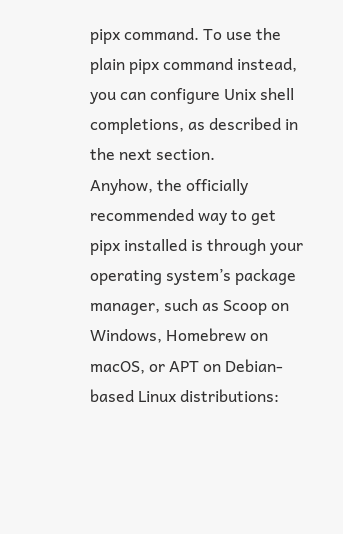pipx command. To use the plain pipx command instead, you can configure Unix shell completions, as described in the next section.
Anyhow, the officially recommended way to get pipx installed is through your operating system’s package manager, such as Scoop on Windows, Homebrew on macOS, or APT on Debian-based Linux distributions: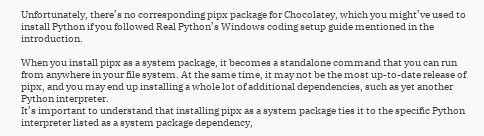Unfortunately, there’s no corresponding pipx package for Chocolatey, which you might’ve used to install Python if you followed Real Python’s Windows coding setup guide mentioned in the introduction.

When you install pipx as a system package, it becomes a standalone command that you can run from anywhere in your file system. At the same time, it may not be the most up-to-date release of pipx, and you may end up installing a whole lot of additional dependencies, such as yet another Python interpreter.
It’s important to understand that installing pipx as a system package ties it to the specific Python interpreter listed as a system package dependency,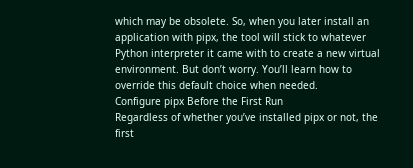which may be obsolete. So, when you later install an application with pipx, the tool will stick to whatever Python interpreter it came with to create a new virtual environment. But don’t worry. You’ll learn how to override this default choice when needed.
Configure pipx Before the First Run
Regardless of whether you’ve installed pipx or not, the first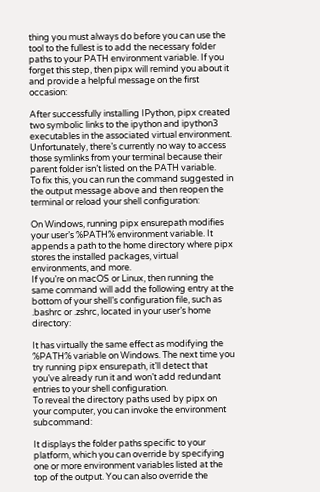thing you must always do before you can use the tool to the fullest is to add the necessary folder paths to your PATH environment variable. If you forget this step, then pipx will remind you about it and provide a helpful message on the first occasion:

After successfully installing IPython, pipx created two symbolic links to the ipython and ipython3 executables in the associated virtual environment. Unfortunately, there’s currently no way to access those symlinks from your terminal because their parent folder isn’t listed on the PATH variable.
To fix this, you can run the command suggested in the output message above and then reopen the terminal or reload your shell configuration:

On Windows, running pipx ensurepath modifies your user’s %PATH% environment variable. It appends a path to the home directory where pipx stores the installed packages, virtual environments, and more.
If you’re on macOS or Linux, then running the same command will add the following entry at the bottom of your shell’s configuration file, such as .bashrc or .zshrc, located in your user’s home directory:

It has virtually the same effect as modifying the %PATH% variable on Windows. The next time you try running pipx ensurepath, it’ll detect that you’ve already run it and won’t add redundant entries to your shell configuration.
To reveal the directory paths used by pipx on your computer, you can invoke the environment subcommand:

It displays the folder paths specific to your platform, which you can override by specifying one or more environment variables listed at the top of the output. You can also override the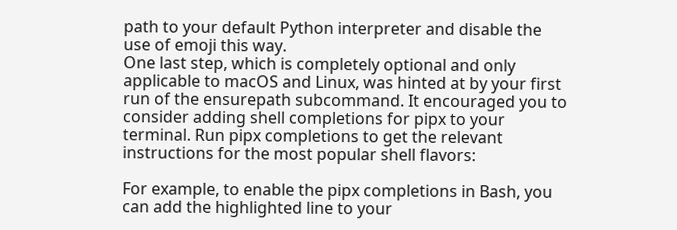path to your default Python interpreter and disable the use of emoji this way.
One last step, which is completely optional and only applicable to macOS and Linux, was hinted at by your first run of the ensurepath subcommand. It encouraged you to consider adding shell completions for pipx to your terminal. Run pipx completions to get the relevant instructions for the most popular shell flavors:

For example, to enable the pipx completions in Bash, you can add the highlighted line to your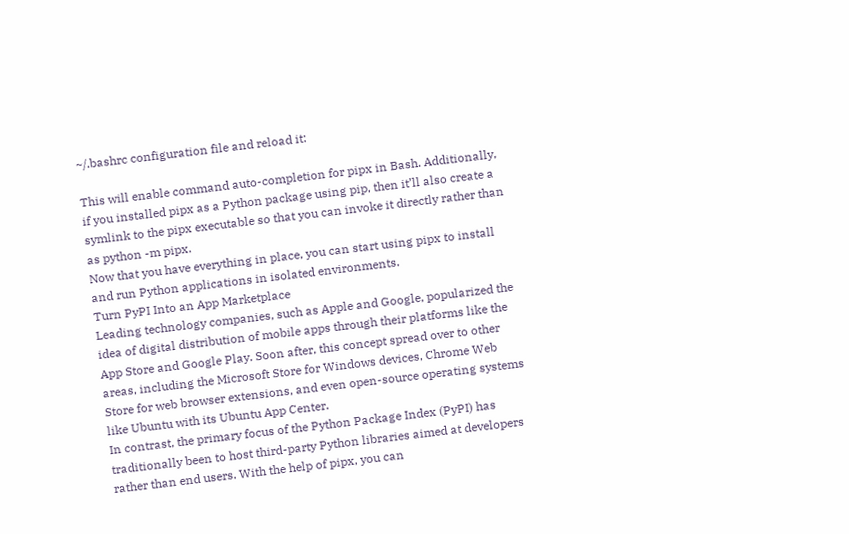~/.bashrc configuration file and reload it:

This will enable command auto-completion for pipx in Bash. Additionally, if you installed pipx as a Python package using pip, then it’ll also create a symlink to the pipx executable so that you can invoke it directly rather than as python -m pipx.
Now that you have everything in place, you can start using pipx to install and run Python applications in isolated environments.
Turn PyPI Into an App Marketplace
Leading technology companies, such as Apple and Google, popularized the idea of digital distribution of mobile apps through their platforms like the App Store and Google Play. Soon after, this concept spread over to other areas, including the Microsoft Store for Windows devices, Chrome Web Store for web browser extensions, and even open-source operating systems like Ubuntu with its Ubuntu App Center.
In contrast, the primary focus of the Python Package Index (PyPI) has traditionally been to host third-party Python libraries aimed at developers rather than end users. With the help of pipx, you can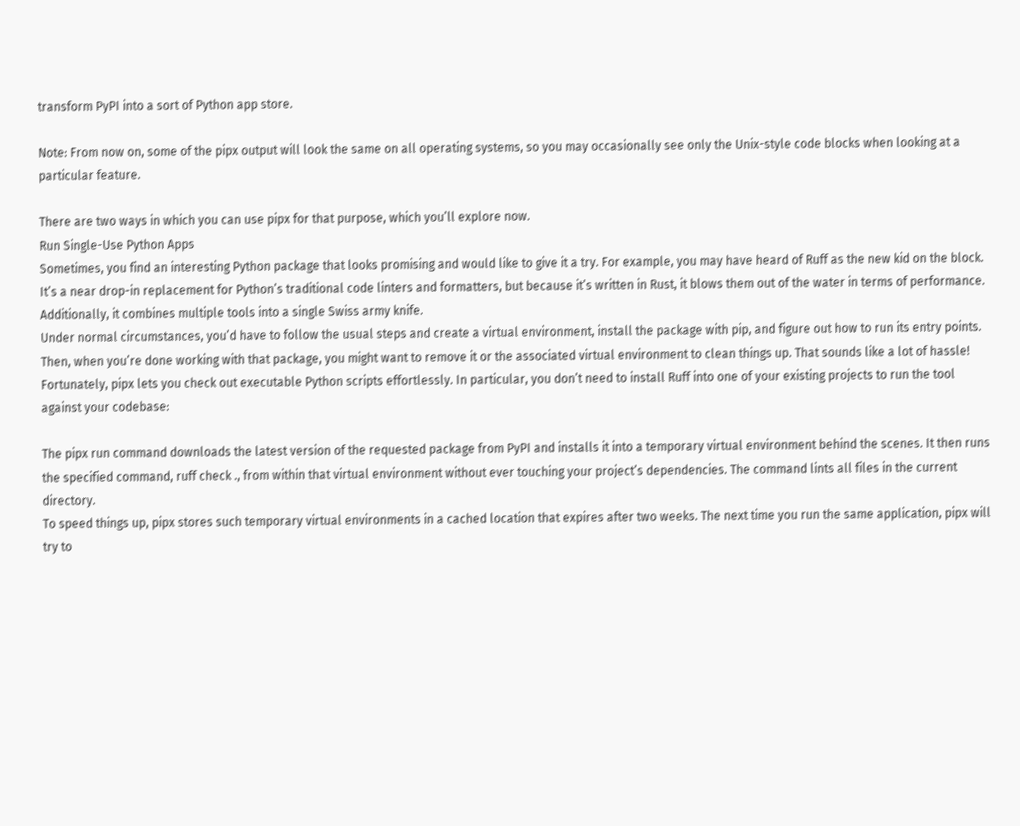transform PyPI into a sort of Python app store.

Note: From now on, some of the pipx output will look the same on all operating systems, so you may occasionally see only the Unix-style code blocks when looking at a particular feature.

There are two ways in which you can use pipx for that purpose, which you’ll explore now.
Run Single-Use Python Apps
Sometimes, you find an interesting Python package that looks promising and would like to give it a try. For example, you may have heard of Ruff as the new kid on the block. It’s a near drop-in replacement for Python’s traditional code linters and formatters, but because it’s written in Rust, it blows them out of the water in terms of performance. Additionally, it combines multiple tools into a single Swiss army knife.
Under normal circumstances, you’d have to follow the usual steps and create a virtual environment, install the package with pip, and figure out how to run its entry points. Then, when you’re done working with that package, you might want to remove it or the associated virtual environment to clean things up. That sounds like a lot of hassle!
Fortunately, pipx lets you check out executable Python scripts effortlessly. In particular, you don’t need to install Ruff into one of your existing projects to run the tool against your codebase:

The pipx run command downloads the latest version of the requested package from PyPI and installs it into a temporary virtual environment behind the scenes. It then runs the specified command, ruff check ., from within that virtual environment without ever touching your project’s dependencies. The command lints all files in the current directory.
To speed things up, pipx stores such temporary virtual environments in a cached location that expires after two weeks. The next time you run the same application, pipx will try to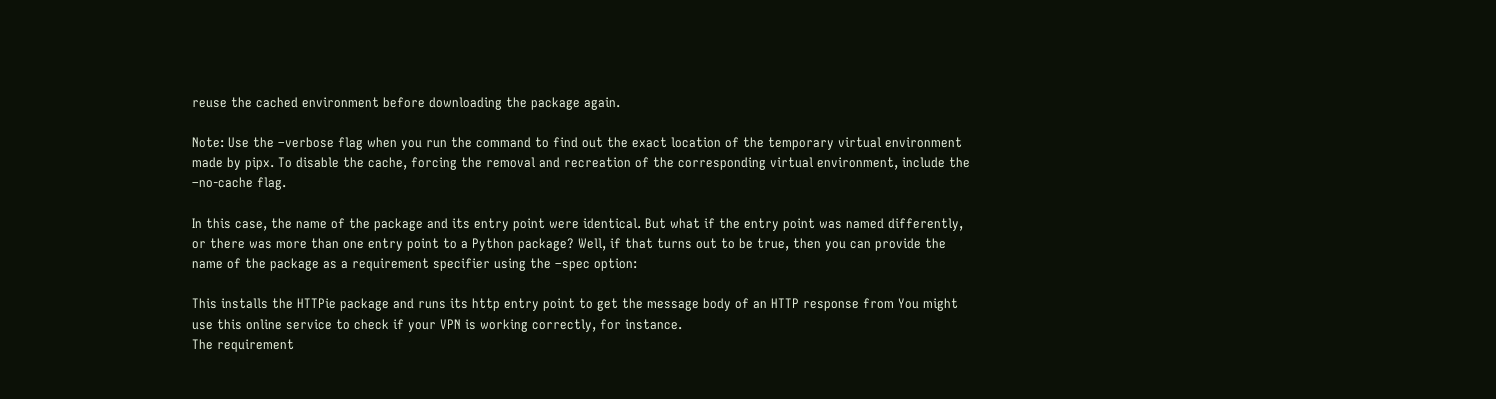reuse the cached environment before downloading the package again.

Note: Use the –verbose flag when you run the command to find out the exact location of the temporary virtual environment made by pipx. To disable the cache, forcing the removal and recreation of the corresponding virtual environment, include the –no-cache flag.

In this case, the name of the package and its entry point were identical. But what if the entry point was named differently, or there was more than one entry point to a Python package? Well, if that turns out to be true, then you can provide the name of the package as a requirement specifier using the –spec option:

This installs the HTTPie package and runs its http entry point to get the message body of an HTTP response from You might use this online service to check if your VPN is working correctly, for instance.
The requirement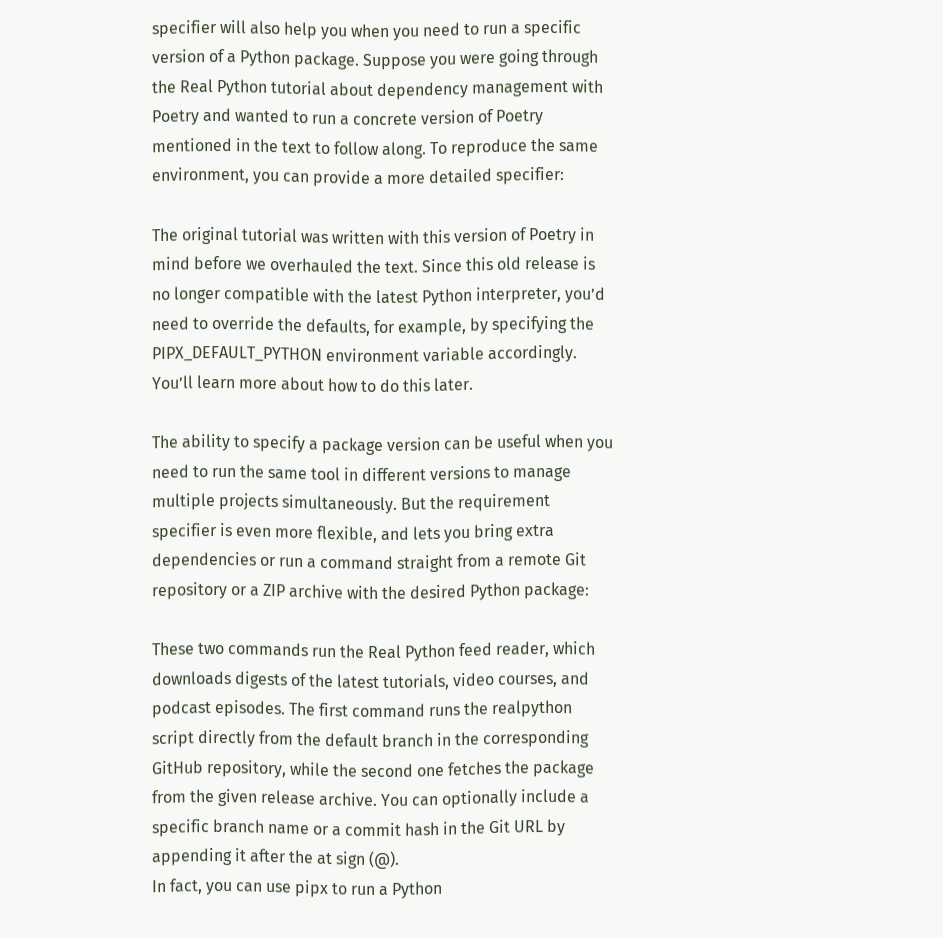specifier will also help you when you need to run a specific version of a Python package. Suppose you were going through the Real Python tutorial about dependency management with Poetry and wanted to run a concrete version of Poetry mentioned in the text to follow along. To reproduce the same environment, you can provide a more detailed specifier:

The original tutorial was written with this version of Poetry in mind before we overhauled the text. Since this old release is no longer compatible with the latest Python interpreter, you’d need to override the defaults, for example, by specifying the PIPX_DEFAULT_PYTHON environment variable accordingly. You’ll learn more about how to do this later.

The ability to specify a package version can be useful when you need to run the same tool in different versions to manage multiple projects simultaneously. But the requirement specifier is even more flexible, and lets you bring extra dependencies or run a command straight from a remote Git repository or a ZIP archive with the desired Python package:

These two commands run the Real Python feed reader, which downloads digests of the latest tutorials, video courses, and podcast episodes. The first command runs the realpython script directly from the default branch in the corresponding GitHub repository, while the second one fetches the package from the given release archive. You can optionally include a specific branch name or a commit hash in the Git URL by appending it after the at sign (@).
In fact, you can use pipx to run a Python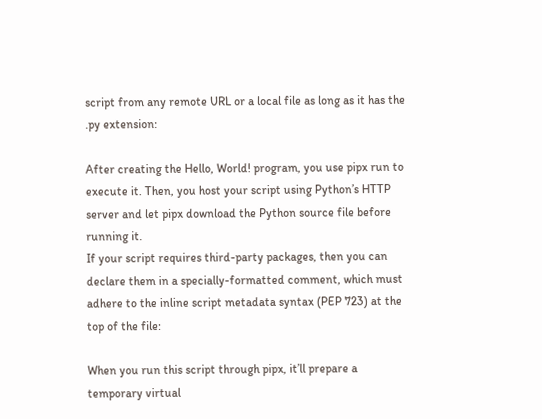script from any remote URL or a local file as long as it has the .py extension:

After creating the Hello, World! program, you use pipx run to execute it. Then, you host your script using Python’s HTTP server and let pipx download the Python source file before running it.
If your script requires third-party packages, then you can declare them in a specially-formatted comment, which must adhere to the inline script metadata syntax (PEP 723) at the top of the file:

When you run this script through pipx, it’ll prepare a temporary virtual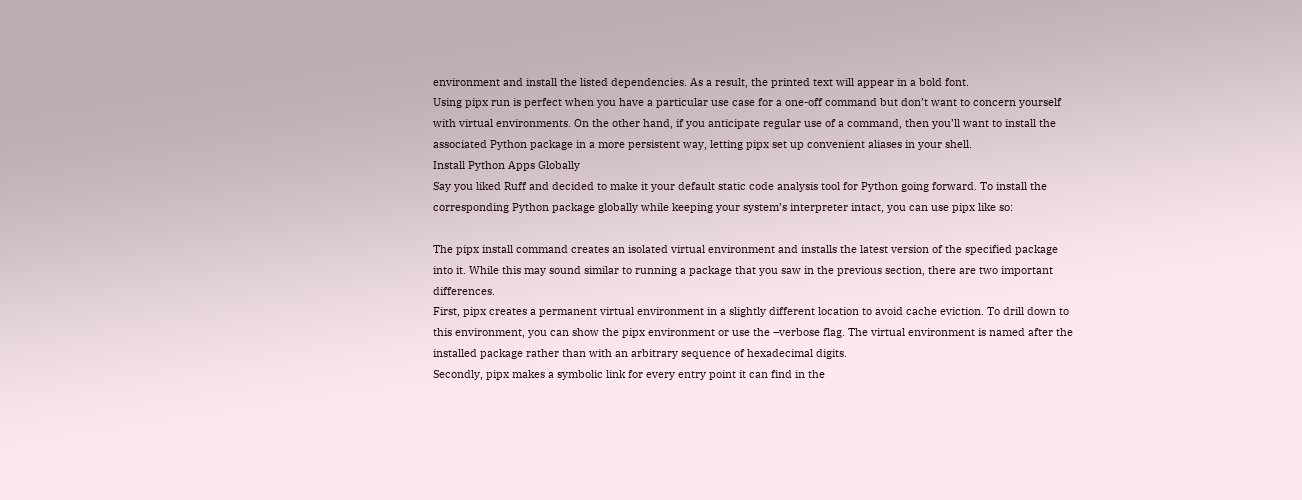environment and install the listed dependencies. As a result, the printed text will appear in a bold font.
Using pipx run is perfect when you have a particular use case for a one-off command but don’t want to concern yourself with virtual environments. On the other hand, if you anticipate regular use of a command, then you’ll want to install the associated Python package in a more persistent way, letting pipx set up convenient aliases in your shell.
Install Python Apps Globally
Say you liked Ruff and decided to make it your default static code analysis tool for Python going forward. To install the corresponding Python package globally while keeping your system’s interpreter intact, you can use pipx like so:

The pipx install command creates an isolated virtual environment and installs the latest version of the specified package into it. While this may sound similar to running a package that you saw in the previous section, there are two important differences.
First, pipx creates a permanent virtual environment in a slightly different location to avoid cache eviction. To drill down to this environment, you can show the pipx environment or use the –verbose flag. The virtual environment is named after the installed package rather than with an arbitrary sequence of hexadecimal digits.
Secondly, pipx makes a symbolic link for every entry point it can find in the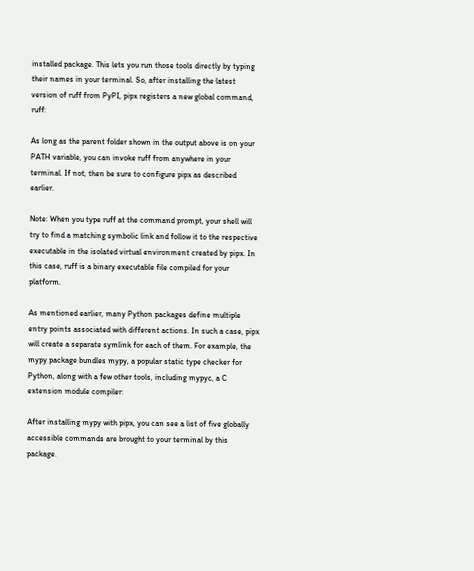installed package. This lets you run those tools directly by typing their names in your terminal. So, after installing the latest version of ruff from PyPI, pipx registers a new global command, ruff:

As long as the parent folder shown in the output above is on your PATH variable, you can invoke ruff from anywhere in your terminal. If not, then be sure to configure pipx as described earlier.

Note: When you type ruff at the command prompt, your shell will try to find a matching symbolic link and follow it to the respective executable in the isolated virtual environment created by pipx. In this case, ruff is a binary executable file compiled for your platform.

As mentioned earlier, many Python packages define multiple entry points associated with different actions. In such a case, pipx will create a separate symlink for each of them. For example, the mypy package bundles mypy, a popular static type checker for Python, along with a few other tools, including mypyc, a C extension module compiler:

After installing mypy with pipx, you can see a list of five globally accessible commands are brought to your terminal by this package.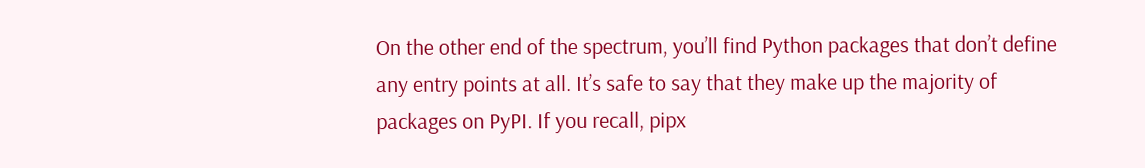On the other end of the spectrum, you’ll find Python packages that don’t define any entry points at all. It’s safe to say that they make up the majority of packages on PyPI. If you recall, pipx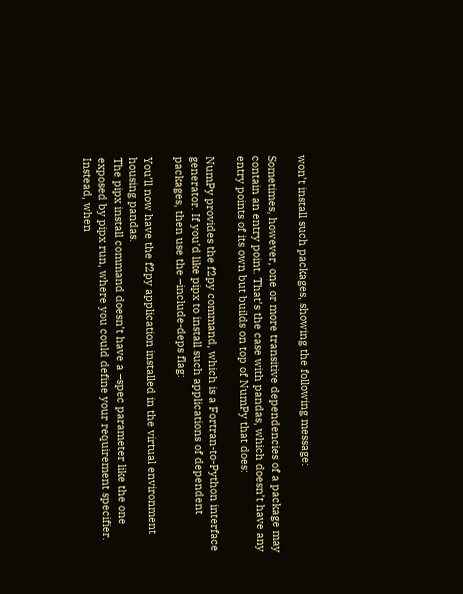won’t install such packages, showing the following message:

Sometimes, however, one or more transitive dependencies of a package may contain an entry point. That’s the case with pandas, which doesn’t have any entry points of its own but builds on top of NumPy that does:

NumPy provides the f2py command, which is a Fortran-to-Python interface generator. If you’d like pipx to install such applications of dependent packages, then use the –include-deps flag:

You’ll now have the f2py application installed in the virtual environment housing pandas.
The pipx install command doesn’t have a –spec parameter like the one exposed by pipx run, where you could define your requirement specifier. Instead, when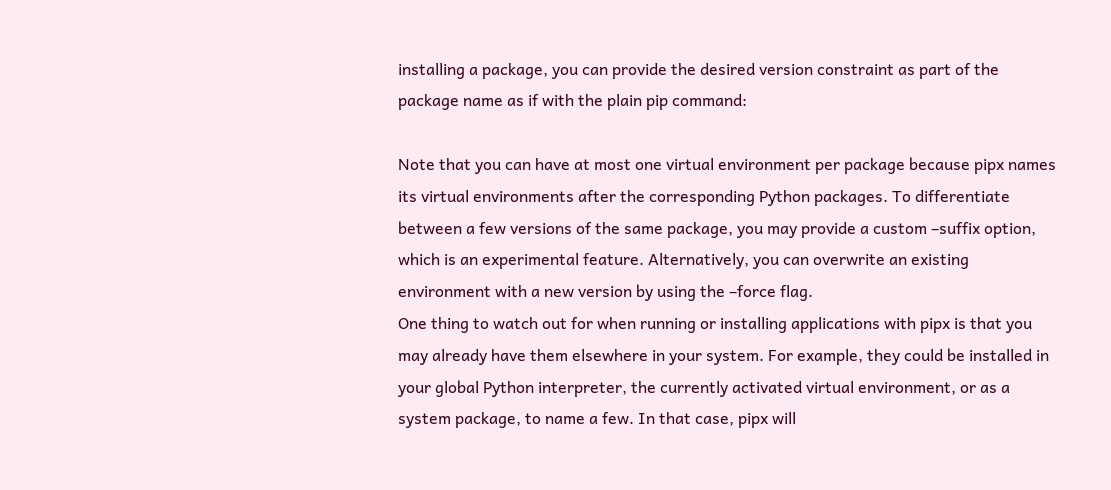installing a package, you can provide the desired version constraint as part of the package name as if with the plain pip command:

Note that you can have at most one virtual environment per package because pipx names its virtual environments after the corresponding Python packages. To differentiate between a few versions of the same package, you may provide a custom –suffix option, which is an experimental feature. Alternatively, you can overwrite an existing environment with a new version by using the –force flag.
One thing to watch out for when running or installing applications with pipx is that you may already have them elsewhere in your system. For example, they could be installed in your global Python interpreter, the currently activated virtual environment, or as a system package, to name a few. In that case, pipx will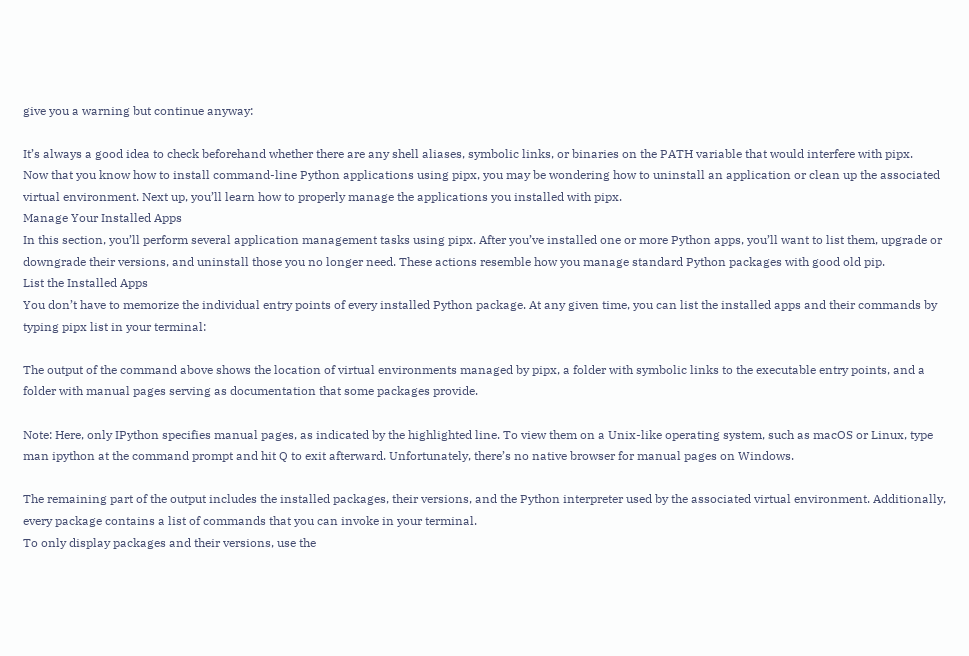give you a warning but continue anyway:

It’s always a good idea to check beforehand whether there are any shell aliases, symbolic links, or binaries on the PATH variable that would interfere with pipx.
Now that you know how to install command-line Python applications using pipx, you may be wondering how to uninstall an application or clean up the associated virtual environment. Next up, you’ll learn how to properly manage the applications you installed with pipx.
Manage Your Installed Apps
In this section, you’ll perform several application management tasks using pipx. After you’ve installed one or more Python apps, you’ll want to list them, upgrade or downgrade their versions, and uninstall those you no longer need. These actions resemble how you manage standard Python packages with good old pip.
List the Installed Apps
You don’t have to memorize the individual entry points of every installed Python package. At any given time, you can list the installed apps and their commands by typing pipx list in your terminal:

The output of the command above shows the location of virtual environments managed by pipx, a folder with symbolic links to the executable entry points, and a folder with manual pages serving as documentation that some packages provide.

Note: Here, only IPython specifies manual pages, as indicated by the highlighted line. To view them on a Unix-like operating system, such as macOS or Linux, type man ipython at the command prompt and hit Q to exit afterward. Unfortunately, there’s no native browser for manual pages on Windows.

The remaining part of the output includes the installed packages, their versions, and the Python interpreter used by the associated virtual environment. Additionally, every package contains a list of commands that you can invoke in your terminal.
To only display packages and their versions, use the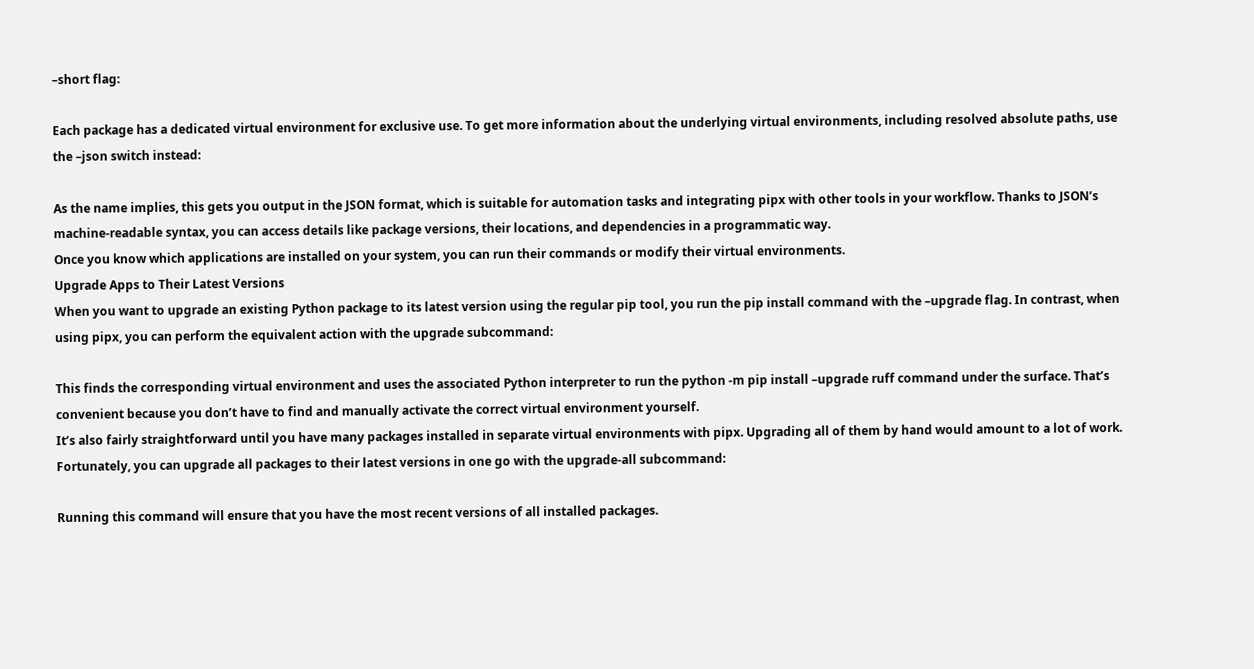–short flag:

Each package has a dedicated virtual environment for exclusive use. To get more information about the underlying virtual environments, including resolved absolute paths, use the –json switch instead:

As the name implies, this gets you output in the JSON format, which is suitable for automation tasks and integrating pipx with other tools in your workflow. Thanks to JSON’s machine-readable syntax, you can access details like package versions, their locations, and dependencies in a programmatic way.
Once you know which applications are installed on your system, you can run their commands or modify their virtual environments.
Upgrade Apps to Their Latest Versions
When you want to upgrade an existing Python package to its latest version using the regular pip tool, you run the pip install command with the –upgrade flag. In contrast, when using pipx, you can perform the equivalent action with the upgrade subcommand:

This finds the corresponding virtual environment and uses the associated Python interpreter to run the python -m pip install –upgrade ruff command under the surface. That’s convenient because you don’t have to find and manually activate the correct virtual environment yourself.
It’s also fairly straightforward until you have many packages installed in separate virtual environments with pipx. Upgrading all of them by hand would amount to a lot of work. Fortunately, you can upgrade all packages to their latest versions in one go with the upgrade-all subcommand:

Running this command will ensure that you have the most recent versions of all installed packages.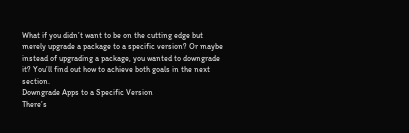What if you didn’t want to be on the cutting edge but merely upgrade a package to a specific version? Or maybe instead of upgrading a package, you wanted to downgrade it? You’ll find out how to achieve both goals in the next section.
Downgrade Apps to a Specific Version
There’s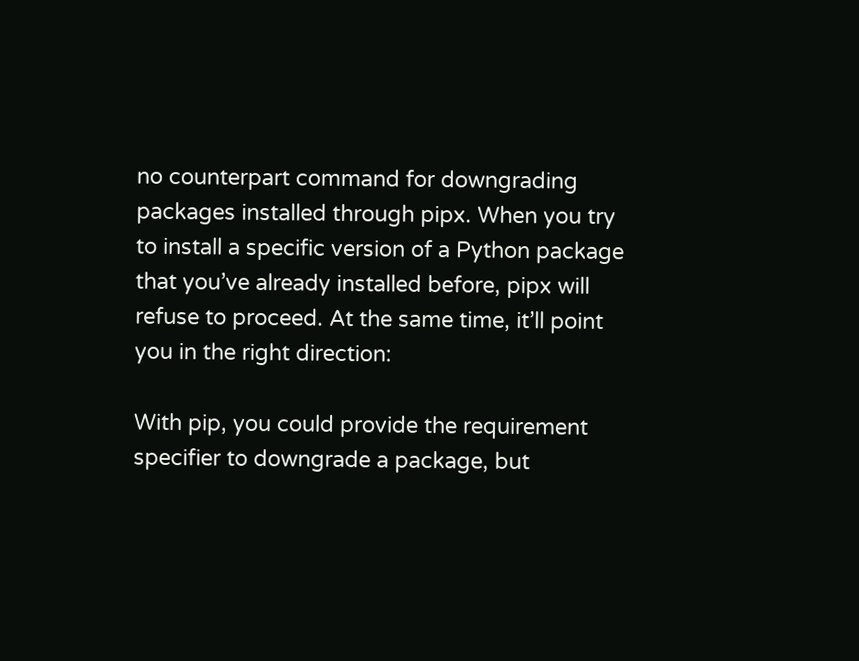no counterpart command for downgrading packages installed through pipx. When you try to install a specific version of a Python package that you’ve already installed before, pipx will refuse to proceed. At the same time, it’ll point you in the right direction:

With pip, you could provide the requirement specifier to downgrade a package, but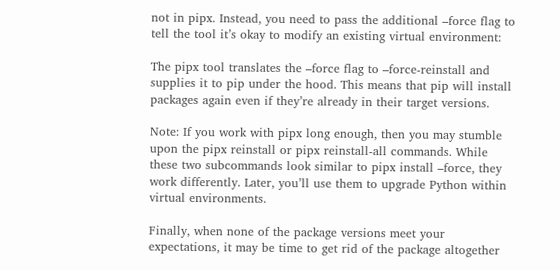not in pipx. Instead, you need to pass the additional –force flag to tell the tool it’s okay to modify an existing virtual environment:

The pipx tool translates the –force flag to –force-reinstall and supplies it to pip under the hood. This means that pip will install packages again even if they’re already in their target versions.

Note: If you work with pipx long enough, then you may stumble upon the pipx reinstall or pipx reinstall-all commands. While these two subcommands look similar to pipx install –force, they work differently. Later, you’ll use them to upgrade Python within virtual environments.

Finally, when none of the package versions meet your expectations, it may be time to get rid of the package altogether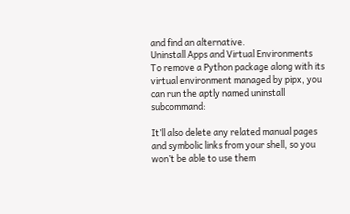and find an alternative.
Uninstall Apps and Virtual Environments
To remove a Python package along with its virtual environment managed by pipx, you can run the aptly named uninstall subcommand:

It’ll also delete any related manual pages and symbolic links from your shell, so you won’t be able to use them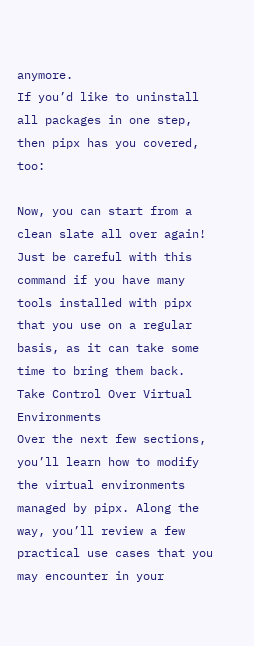anymore.
If you’d like to uninstall all packages in one step, then pipx has you covered, too:

Now, you can start from a clean slate all over again! Just be careful with this command if you have many tools installed with pipx that you use on a regular basis, as it can take some time to bring them back.
Take Control Over Virtual Environments
Over the next few sections, you’ll learn how to modify the virtual environments managed by pipx. Along the way, you’ll review a few practical use cases that you may encounter in your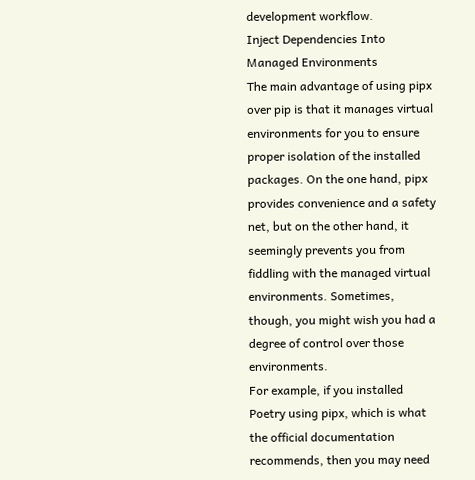development workflow.
Inject Dependencies Into Managed Environments
The main advantage of using pipx over pip is that it manages virtual environments for you to ensure proper isolation of the installed packages. On the one hand, pipx provides convenience and a safety net, but on the other hand, it seemingly prevents you from fiddling with the managed virtual environments. Sometimes, though, you might wish you had a degree of control over those environments.
For example, if you installed Poetry using pipx, which is what the official documentation recommends, then you may need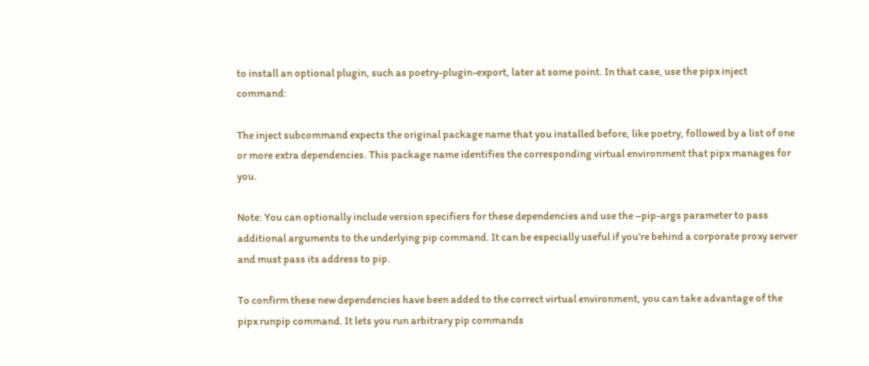to install an optional plugin, such as poetry-plugin-export, later at some point. In that case, use the pipx inject command:

The inject subcommand expects the original package name that you installed before, like poetry, followed by a list of one or more extra dependencies. This package name identifies the corresponding virtual environment that pipx manages for you.

Note: You can optionally include version specifiers for these dependencies and use the –pip-args parameter to pass additional arguments to the underlying pip command. It can be especially useful if you’re behind a corporate proxy server and must pass its address to pip.

To confirm these new dependencies have been added to the correct virtual environment, you can take advantage of the pipx runpip command. It lets you run arbitrary pip commands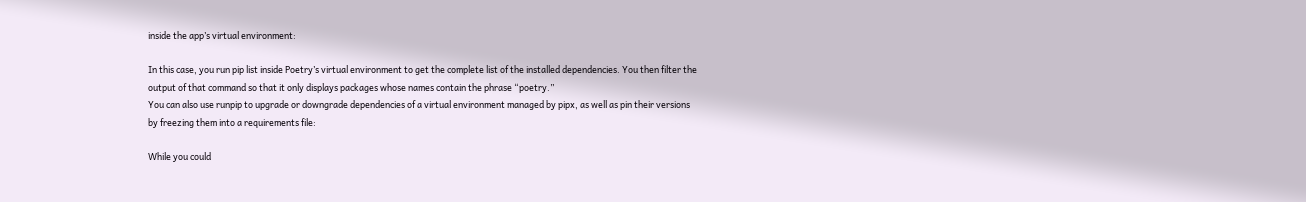inside the app’s virtual environment:

In this case, you run pip list inside Poetry’s virtual environment to get the complete list of the installed dependencies. You then filter the output of that command so that it only displays packages whose names contain the phrase “poetry.”
You can also use runpip to upgrade or downgrade dependencies of a virtual environment managed by pipx, as well as pin their versions by freezing them into a requirements file:

While you could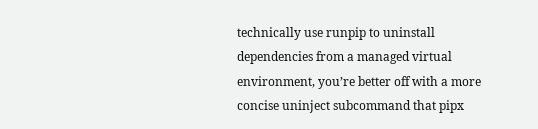technically use runpip to uninstall dependencies from a managed virtual environment, you’re better off with a more concise uninject subcommand that pipx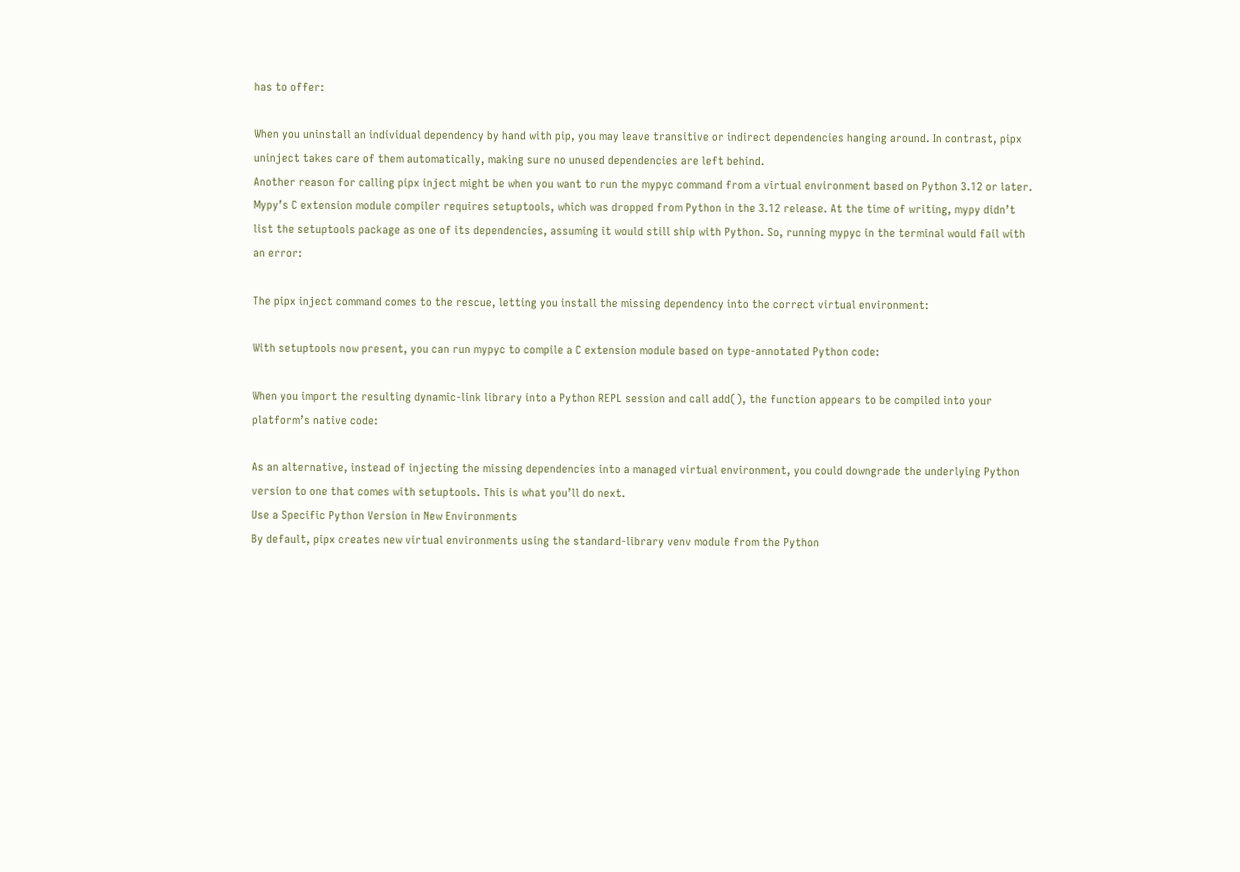has to offer:

When you uninstall an individual dependency by hand with pip, you may leave transitive or indirect dependencies hanging around. In contrast, pipx uninject takes care of them automatically, making sure no unused dependencies are left behind.
Another reason for calling pipx inject might be when you want to run the mypyc command from a virtual environment based on Python 3.12 or later. Mypy’s C extension module compiler requires setuptools, which was dropped from Python in the 3.12 release. At the time of writing, mypy didn’t list the setuptools package as one of its dependencies, assuming it would still ship with Python. So, running mypyc in the terminal would fail with an error:

The pipx inject command comes to the rescue, letting you install the missing dependency into the correct virtual environment:

With setuptools now present, you can run mypyc to compile a C extension module based on type-annotated Python code:

When you import the resulting dynamic-link library into a Python REPL session and call add(), the function appears to be compiled into your platform’s native code:

As an alternative, instead of injecting the missing dependencies into a managed virtual environment, you could downgrade the underlying Python version to one that comes with setuptools. This is what you’ll do next.
Use a Specific Python Version in New Environments
By default, pipx creates new virtual environments using the standard-library venv module from the Python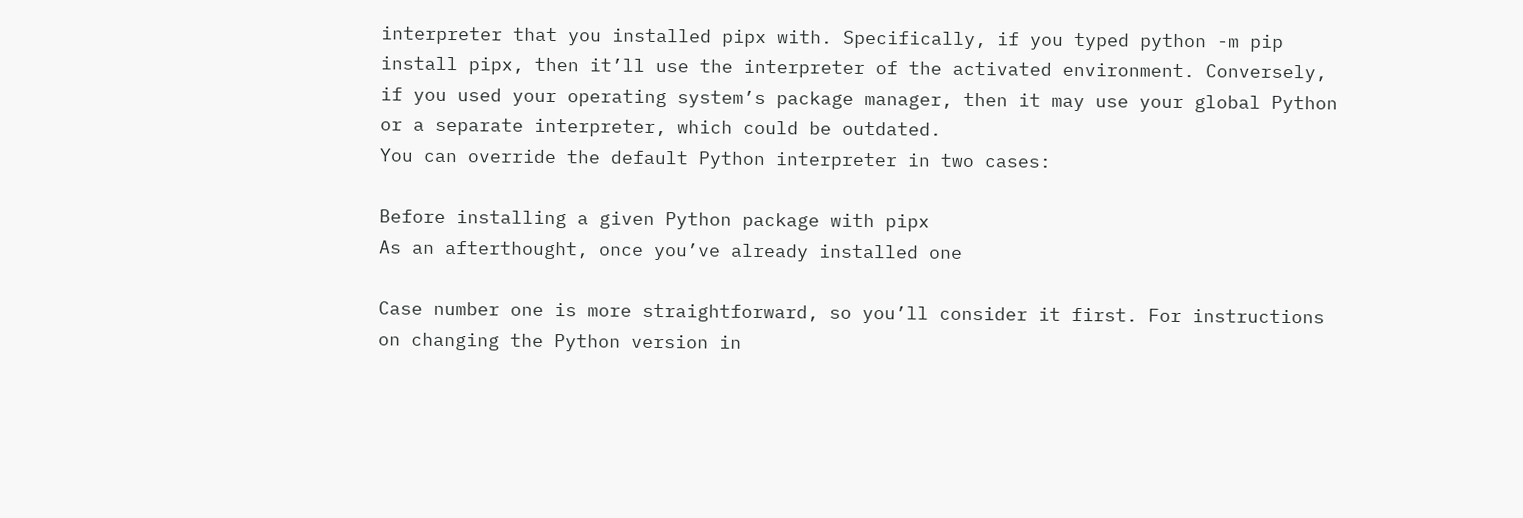interpreter that you installed pipx with. Specifically, if you typed python -m pip install pipx, then it’ll use the interpreter of the activated environment. Conversely, if you used your operating system’s package manager, then it may use your global Python or a separate interpreter, which could be outdated.
You can override the default Python interpreter in two cases:

Before installing a given Python package with pipx
As an afterthought, once you’ve already installed one

Case number one is more straightforward, so you’ll consider it first. For instructions on changing the Python version in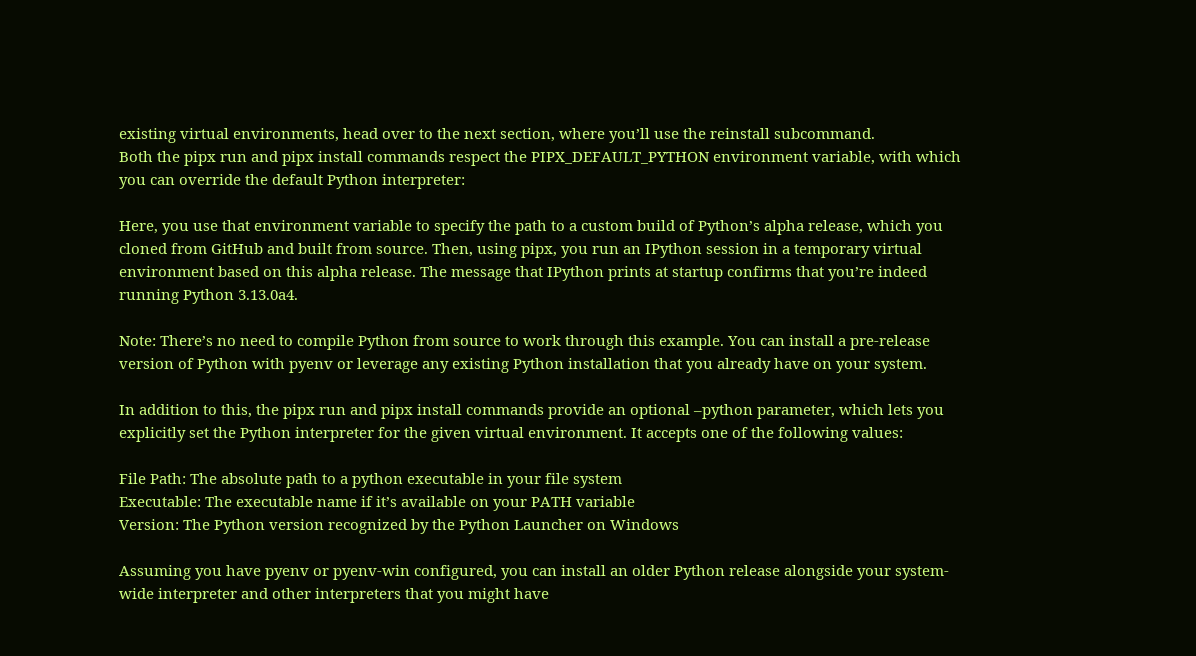existing virtual environments, head over to the next section, where you’ll use the reinstall subcommand.
Both the pipx run and pipx install commands respect the PIPX_DEFAULT_PYTHON environment variable, with which you can override the default Python interpreter:

Here, you use that environment variable to specify the path to a custom build of Python’s alpha release, which you cloned from GitHub and built from source. Then, using pipx, you run an IPython session in a temporary virtual environment based on this alpha release. The message that IPython prints at startup confirms that you’re indeed running Python 3.13.0a4.

Note: There’s no need to compile Python from source to work through this example. You can install a pre-release version of Python with pyenv or leverage any existing Python installation that you already have on your system.

In addition to this, the pipx run and pipx install commands provide an optional –python parameter, which lets you explicitly set the Python interpreter for the given virtual environment. It accepts one of the following values:

File Path: The absolute path to a python executable in your file system
Executable: The executable name if it’s available on your PATH variable
Version: The Python version recognized by the Python Launcher on Windows

Assuming you have pyenv or pyenv-win configured, you can install an older Python release alongside your system-wide interpreter and other interpreters that you might have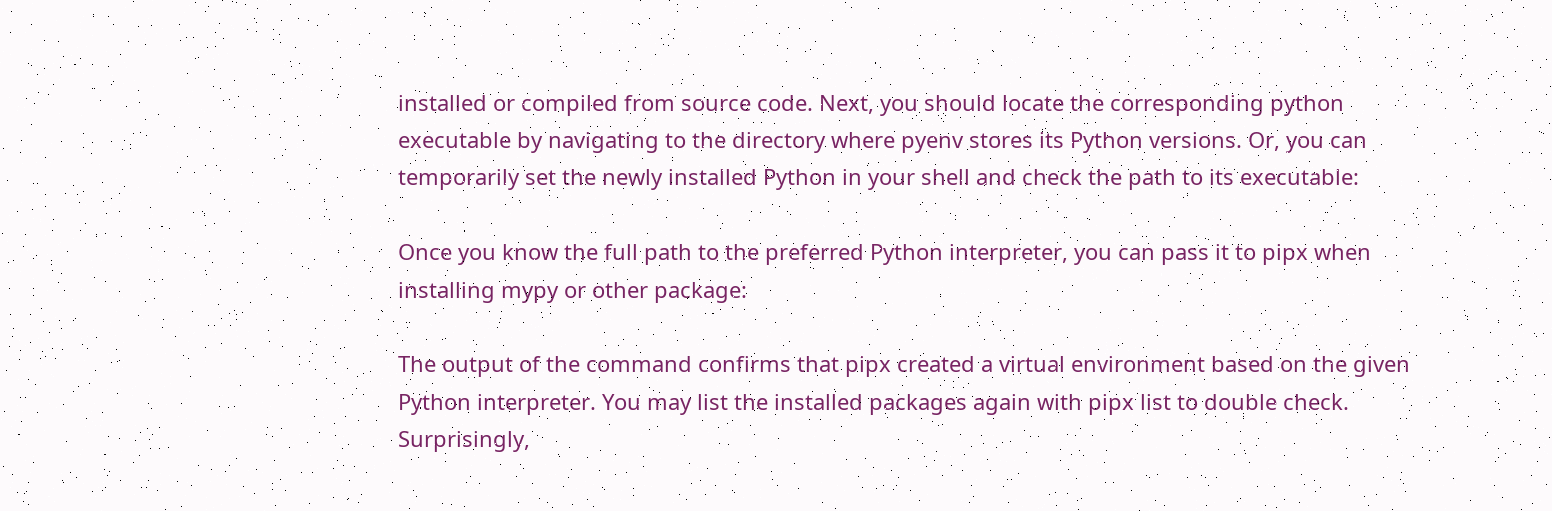installed or compiled from source code. Next, you should locate the corresponding python executable by navigating to the directory where pyenv stores its Python versions. Or, you can temporarily set the newly installed Python in your shell and check the path to its executable:

Once you know the full path to the preferred Python interpreter, you can pass it to pipx when installing mypy or other package:

The output of the command confirms that pipx created a virtual environment based on the given Python interpreter. You may list the installed packages again with pipx list to double check.
Surprisingly,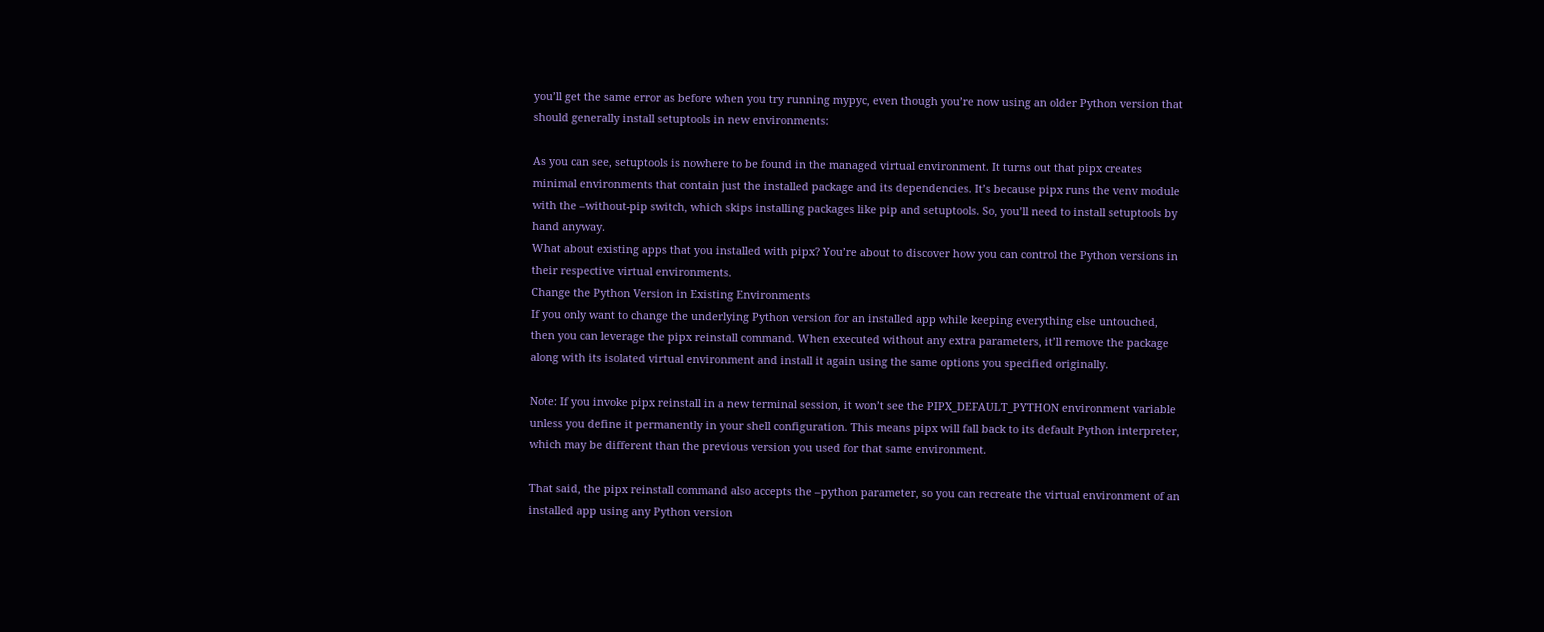you’ll get the same error as before when you try running mypyc, even though you’re now using an older Python version that should generally install setuptools in new environments:

As you can see, setuptools is nowhere to be found in the managed virtual environment. It turns out that pipx creates minimal environments that contain just the installed package and its dependencies. It’s because pipx runs the venv module with the –without-pip switch, which skips installing packages like pip and setuptools. So, you’ll need to install setuptools by hand anyway.
What about existing apps that you installed with pipx? You’re about to discover how you can control the Python versions in their respective virtual environments.
Change the Python Version in Existing Environments
If you only want to change the underlying Python version for an installed app while keeping everything else untouched, then you can leverage the pipx reinstall command. When executed without any extra parameters, it’ll remove the package along with its isolated virtual environment and install it again using the same options you specified originally.

Note: If you invoke pipx reinstall in a new terminal session, it won’t see the PIPX_DEFAULT_PYTHON environment variable unless you define it permanently in your shell configuration. This means pipx will fall back to its default Python interpreter, which may be different than the previous version you used for that same environment.

That said, the pipx reinstall command also accepts the –python parameter, so you can recreate the virtual environment of an installed app using any Python version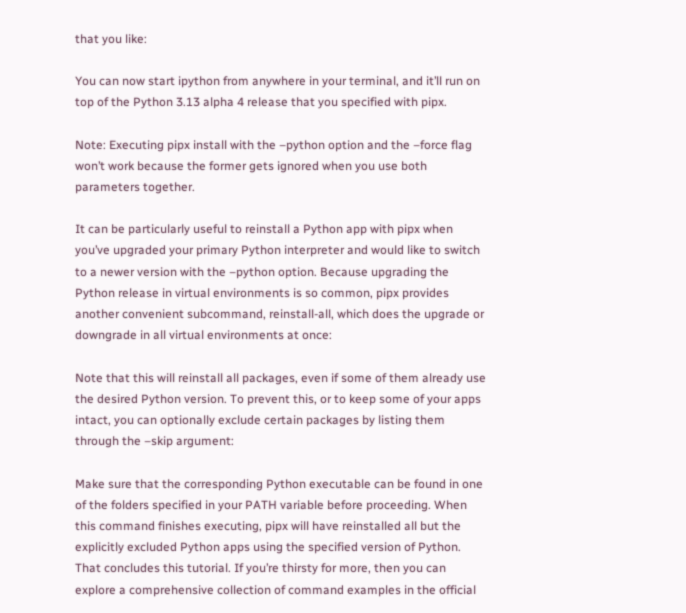that you like:

You can now start ipython from anywhere in your terminal, and it’ll run on top of the Python 3.13 alpha 4 release that you specified with pipx.

Note: Executing pipx install with the –python option and the –force flag won’t work because the former gets ignored when you use both parameters together.

It can be particularly useful to reinstall a Python app with pipx when you’ve upgraded your primary Python interpreter and would like to switch to a newer version with the –python option. Because upgrading the Python release in virtual environments is so common, pipx provides another convenient subcommand, reinstall-all, which does the upgrade or downgrade in all virtual environments at once:

Note that this will reinstall all packages, even if some of them already use the desired Python version. To prevent this, or to keep some of your apps intact, you can optionally exclude certain packages by listing them through the –skip argument:

Make sure that the corresponding Python executable can be found in one of the folders specified in your PATH variable before proceeding. When this command finishes executing, pipx will have reinstalled all but the explicitly excluded Python apps using the specified version of Python.
That concludes this tutorial. If you’re thirsty for more, then you can explore a comprehensive collection of command examples in the official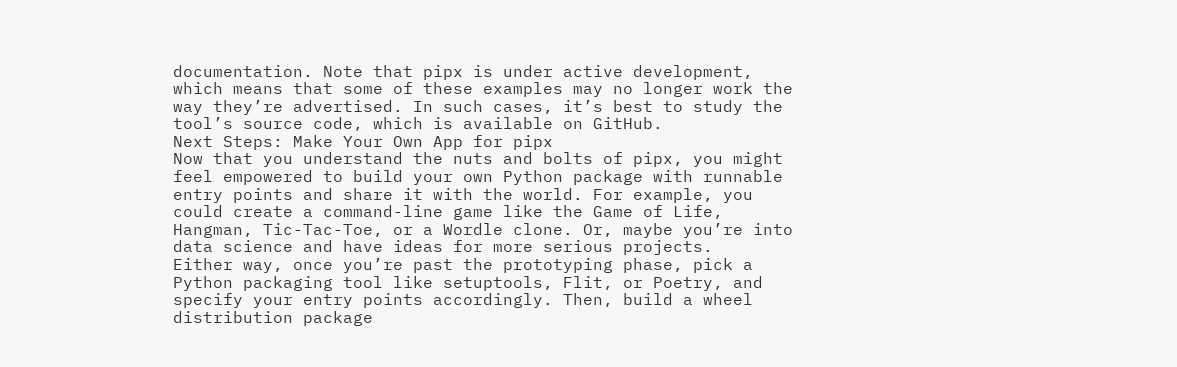documentation. Note that pipx is under active development, which means that some of these examples may no longer work the way they’re advertised. In such cases, it’s best to study the tool’s source code, which is available on GitHub.
Next Steps: Make Your Own App for pipx
Now that you understand the nuts and bolts of pipx, you might feel empowered to build your own Python package with runnable entry points and share it with the world. For example, you could create a command-line game like the Game of Life, Hangman, Tic-Tac-Toe, or a Wordle clone. Or, maybe you’re into data science and have ideas for more serious projects.
Either way, once you’re past the prototyping phase, pick a Python packaging tool like setuptools, Flit, or Poetry, and specify your entry points accordingly. Then, build a wheel distribution package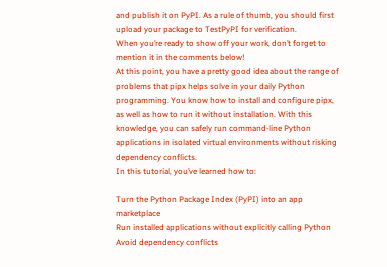and publish it on PyPI. As a rule of thumb, you should first upload your package to TestPyPI for verification.
When you’re ready to show off your work, don’t forget to mention it in the comments below!
At this point, you have a pretty good idea about the range of problems that pipx helps solve in your daily Python programming. You know how to install and configure pipx, as well as how to run it without installation. With this knowledge, you can safely run command-line Python applications in isolated virtual environments without risking dependency conflicts.
In this tutorial, you’ve learned how to:

Turn the Python Package Index (PyPI) into an app marketplace
Run installed applications without explicitly calling Python
Avoid dependency conflicts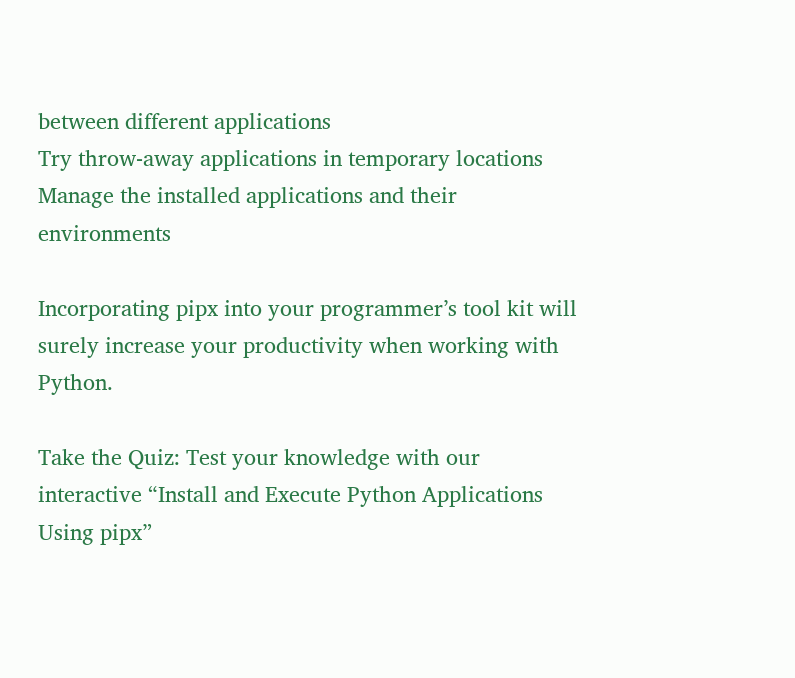between different applications
Try throw-away applications in temporary locations
Manage the installed applications and their environments

Incorporating pipx into your programmer’s tool kit will surely increase your productivity when working with Python.

Take the Quiz: Test your knowledge with our interactive “Install and Execute Python Applications Using pipx”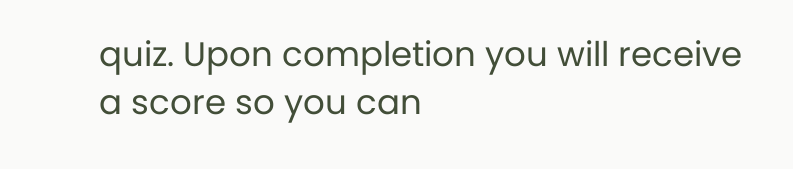quiz. Upon completion you will receive a score so you can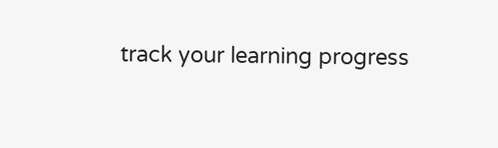track your learning progress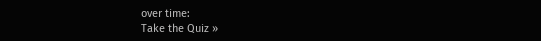over time:
Take the Quiz »